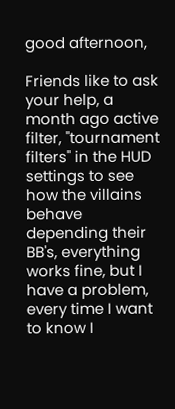good afternoon,

Friends like to ask your help, a month ago active filter, "tournament filters" in the HUD settings to see how the villains behave depending their BB's, everything works fine, but I have a problem, every time I want to know I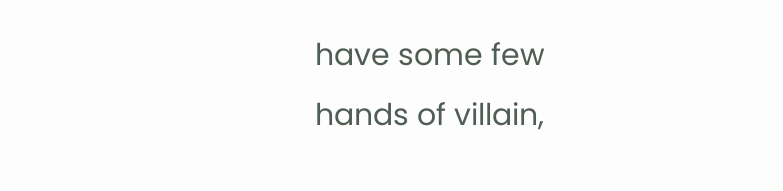have some few hands of villain,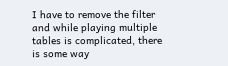I have to remove the filter and while playing multiple tables is complicated, there is some way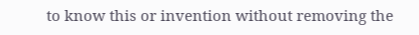to know this or invention without removing the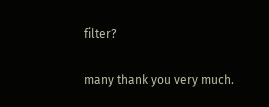filter?

many thank you very much.